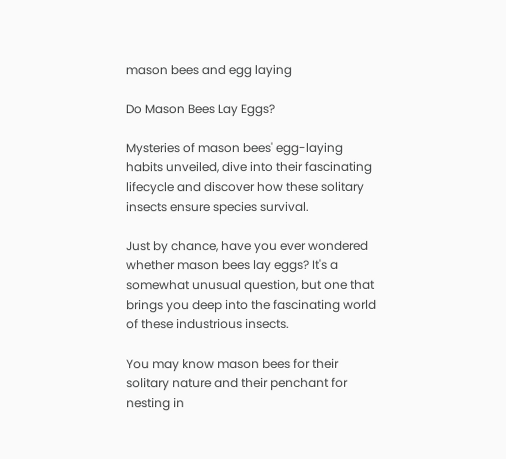mason bees and egg laying

Do Mason Bees Lay Eggs?

Mysteries of mason bees' egg-laying habits unveiled, dive into their fascinating lifecycle and discover how these solitary insects ensure species survival.

Just by chance, have you ever wondered whether mason bees lay eggs? It's a somewhat unusual question, but one that brings you deep into the fascinating world of these industrious insects.

You may know mason bees for their solitary nature and their penchant for nesting in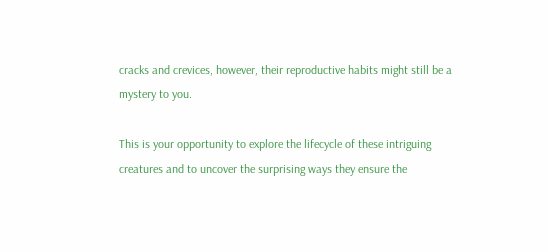cracks and crevices, however, their reproductive habits might still be a mystery to you.

This is your opportunity to explore the lifecycle of these intriguing creatures and to uncover the surprising ways they ensure the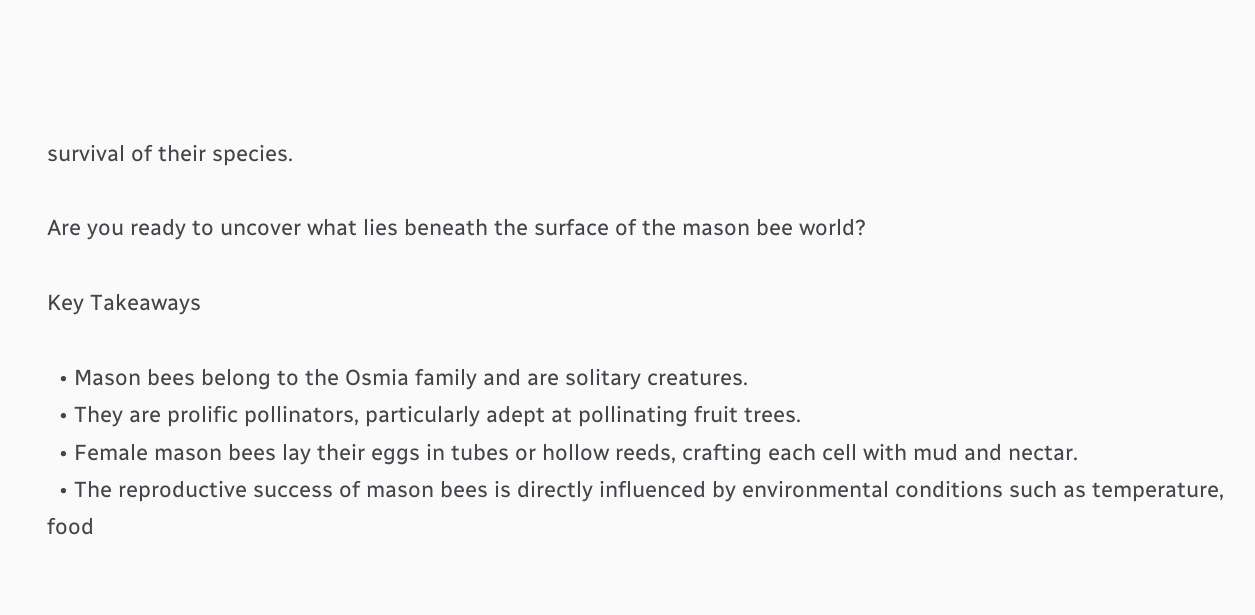survival of their species.

Are you ready to uncover what lies beneath the surface of the mason bee world?

Key Takeaways

  • Mason bees belong to the Osmia family and are solitary creatures.
  • They are prolific pollinators, particularly adept at pollinating fruit trees.
  • Female mason bees lay their eggs in tubes or hollow reeds, crafting each cell with mud and nectar.
  • The reproductive success of mason bees is directly influenced by environmental conditions such as temperature, food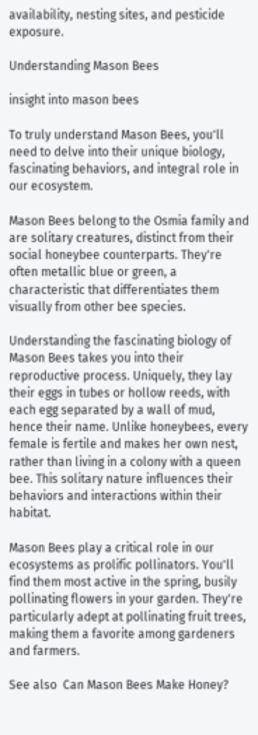availability, nesting sites, and pesticide exposure.

Understanding Mason Bees

insight into mason bees

To truly understand Mason Bees, you'll need to delve into their unique biology, fascinating behaviors, and integral role in our ecosystem.

Mason Bees belong to the Osmia family and are solitary creatures, distinct from their social honeybee counterparts. They're often metallic blue or green, a characteristic that differentiates them visually from other bee species.

Understanding the fascinating biology of Mason Bees takes you into their reproductive process. Uniquely, they lay their eggs in tubes or hollow reeds, with each egg separated by a wall of mud, hence their name. Unlike honeybees, every female is fertile and makes her own nest, rather than living in a colony with a queen bee. This solitary nature influences their behaviors and interactions within their habitat.

Mason Bees play a critical role in our ecosystems as prolific pollinators. You'll find them most active in the spring, busily pollinating flowers in your garden. They're particularly adept at pollinating fruit trees, making them a favorite among gardeners and farmers.

See also  Can Mason Bees Make Honey?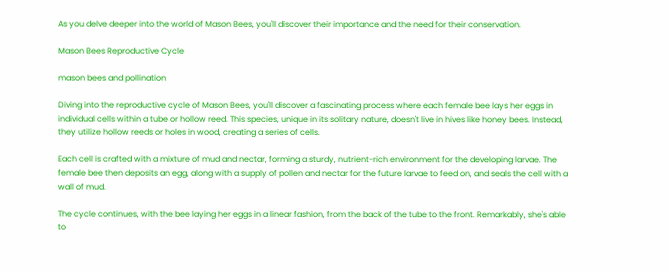As you delve deeper into the world of Mason Bees, you'll discover their importance and the need for their conservation.

Mason Bees Reproductive Cycle

mason bees and pollination

Diving into the reproductive cycle of Mason Bees, you'll discover a fascinating process where each female bee lays her eggs in individual cells within a tube or hollow reed. This species, unique in its solitary nature, doesn't live in hives like honey bees. Instead, they utilize hollow reeds or holes in wood, creating a series of cells.

Each cell is crafted with a mixture of mud and nectar, forming a sturdy, nutrient-rich environment for the developing larvae. The female bee then deposits an egg, along with a supply of pollen and nectar for the future larvae to feed on, and seals the cell with a wall of mud.

The cycle continues, with the bee laying her eggs in a linear fashion, from the back of the tube to the front. Remarkably, she's able to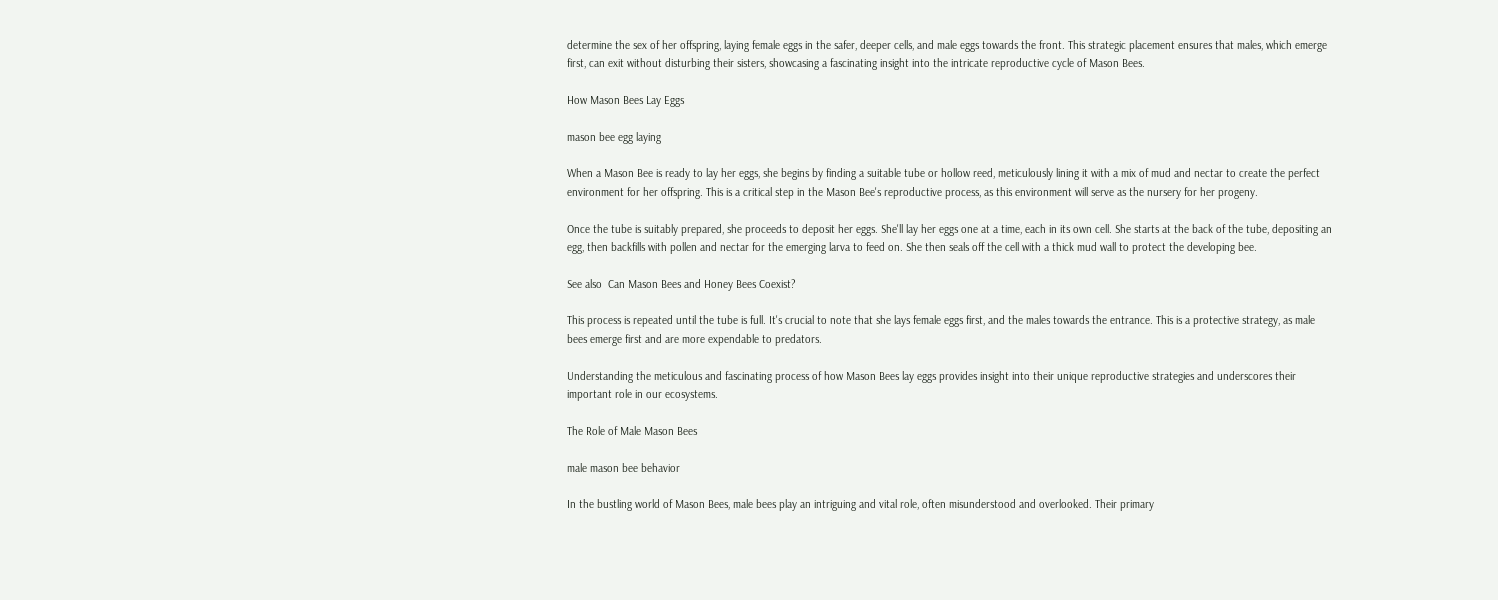determine the sex of her offspring, laying female eggs in the safer, deeper cells, and male eggs towards the front. This strategic placement ensures that males, which emerge first, can exit without disturbing their sisters, showcasing a fascinating insight into the intricate reproductive cycle of Mason Bees.

How Mason Bees Lay Eggs

mason bee egg laying

When a Mason Bee is ready to lay her eggs, she begins by finding a suitable tube or hollow reed, meticulously lining it with a mix of mud and nectar to create the perfect environment for her offspring. This is a critical step in the Mason Bee's reproductive process, as this environment will serve as the nursery for her progeny.

Once the tube is suitably prepared, she proceeds to deposit her eggs. She'll lay her eggs one at a time, each in its own cell. She starts at the back of the tube, depositing an egg, then backfills with pollen and nectar for the emerging larva to feed on. She then seals off the cell with a thick mud wall to protect the developing bee.

See also  Can Mason Bees and Honey Bees Coexist?

This process is repeated until the tube is full. It's crucial to note that she lays female eggs first, and the males towards the entrance. This is a protective strategy, as male bees emerge first and are more expendable to predators.

Understanding the meticulous and fascinating process of how Mason Bees lay eggs provides insight into their unique reproductive strategies and underscores their important role in our ecosystems.

The Role of Male Mason Bees

male mason bee behavior

In the bustling world of Mason Bees, male bees play an intriguing and vital role, often misunderstood and overlooked. Their primary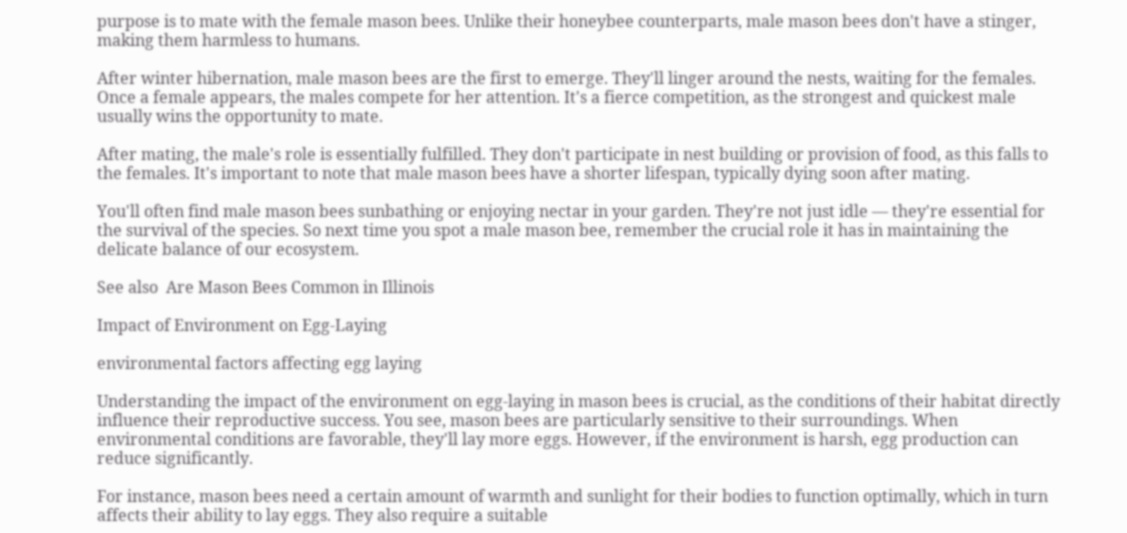purpose is to mate with the female mason bees. Unlike their honeybee counterparts, male mason bees don't have a stinger, making them harmless to humans.

After winter hibernation, male mason bees are the first to emerge. They'll linger around the nests, waiting for the females. Once a female appears, the males compete for her attention. It's a fierce competition, as the strongest and quickest male usually wins the opportunity to mate.

After mating, the male's role is essentially fulfilled. They don't participate in nest building or provision of food, as this falls to the females. It's important to note that male mason bees have a shorter lifespan, typically dying soon after mating.

You'll often find male mason bees sunbathing or enjoying nectar in your garden. They're not just idle — they're essential for the survival of the species. So next time you spot a male mason bee, remember the crucial role it has in maintaining the delicate balance of our ecosystem.

See also  Are Mason Bees Common in Illinois

Impact of Environment on Egg-Laying

environmental factors affecting egg laying

Understanding the impact of the environment on egg-laying in mason bees is crucial, as the conditions of their habitat directly influence their reproductive success. You see, mason bees are particularly sensitive to their surroundings. When environmental conditions are favorable, they'll lay more eggs. However, if the environment is harsh, egg production can reduce significantly.

For instance, mason bees need a certain amount of warmth and sunlight for their bodies to function optimally, which in turn affects their ability to lay eggs. They also require a suitable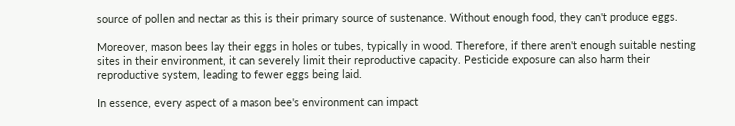source of pollen and nectar as this is their primary source of sustenance. Without enough food, they can't produce eggs.

Moreover, mason bees lay their eggs in holes or tubes, typically in wood. Therefore, if there aren't enough suitable nesting sites in their environment, it can severely limit their reproductive capacity. Pesticide exposure can also harm their reproductive system, leading to fewer eggs being laid.

In essence, every aspect of a mason bee's environment can impact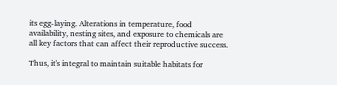its egg-laying. Alterations in temperature, food availability, nesting sites, and exposure to chemicals are all key factors that can affect their reproductive success.

Thus, it's integral to maintain suitable habitats for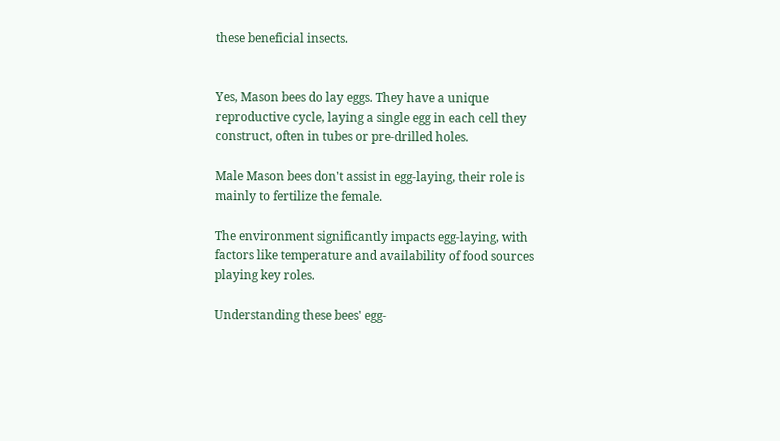these beneficial insects.


Yes, Mason bees do lay eggs. They have a unique reproductive cycle, laying a single egg in each cell they construct, often in tubes or pre-drilled holes.

Male Mason bees don't assist in egg-laying, their role is mainly to fertilize the female.

The environment significantly impacts egg-laying, with factors like temperature and availability of food sources playing key roles.

Understanding these bees' egg-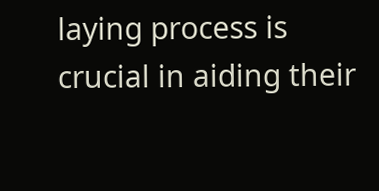laying process is crucial in aiding their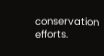conservation efforts.